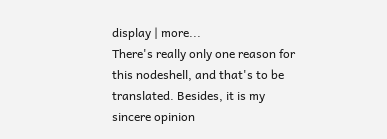display | more...
There's really only one reason for this nodeshell, and that's to be translated. Besides, it is my sincere opinion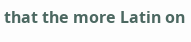that the more Latin on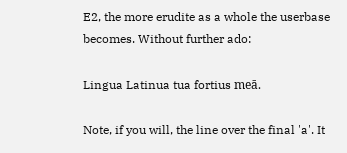E2, the more erudite as a whole the userbase becomes. Without further ado:

Lingua Latinua tua fortius meā.

Note, if you will, the line over the final 'a'. It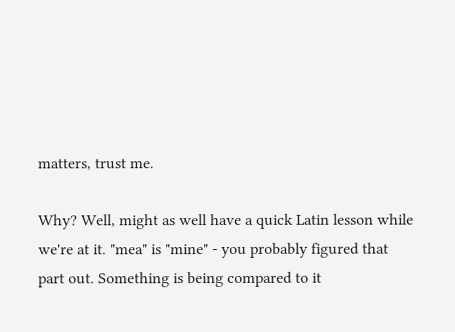matters, trust me.

Why? Well, might as well have a quick Latin lesson while we're at it. "mea" is "mine" - you probably figured that part out. Something is being compared to it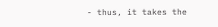- thus, it takes the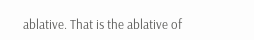ablative. That is the ablative of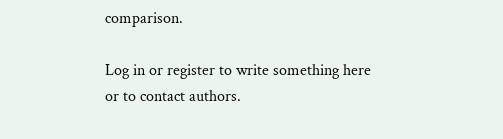comparison.

Log in or register to write something here or to contact authors.